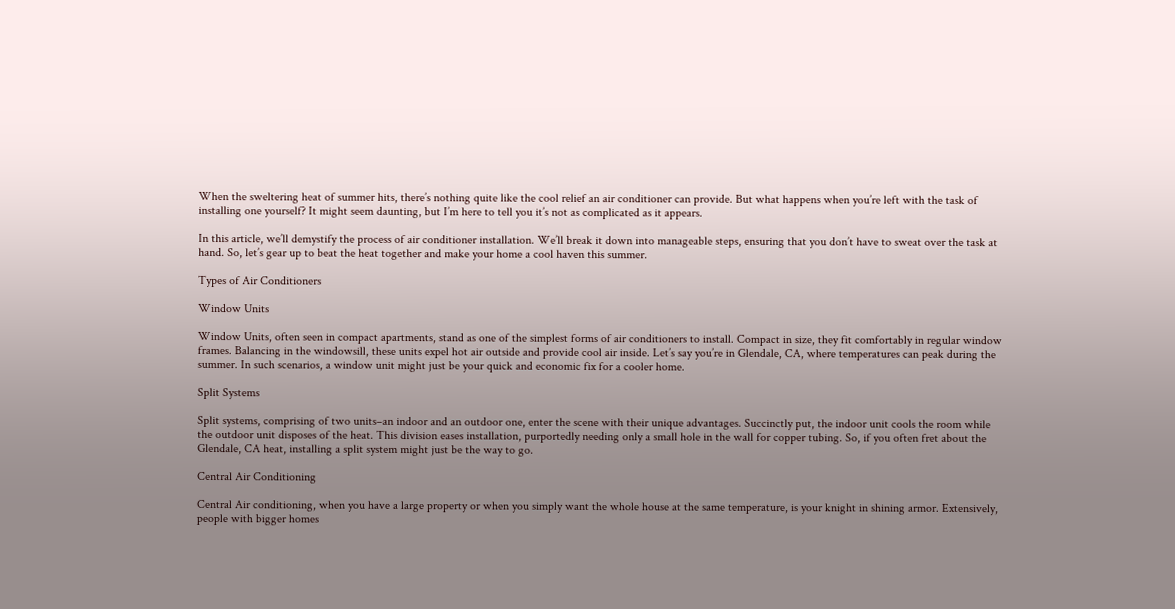When the sweltering heat of summer hits, there’s nothing quite like the cool relief an air conditioner can provide. But what happens when you’re left with the task of installing one yourself? It might seem daunting, but I’m here to tell you it’s not as complicated as it appears.

In this article, we’ll demystify the process of air conditioner installation. We’ll break it down into manageable steps, ensuring that you don’t have to sweat over the task at hand. So, let’s gear up to beat the heat together and make your home a cool haven this summer.

Types of Air Conditioners

Window Units

Window Units, often seen in compact apartments, stand as one of the simplest forms of air conditioners to install. Compact in size, they fit comfortably in regular window frames. Balancing in the windowsill, these units expel hot air outside and provide cool air inside. Let’s say you’re in Glendale, CA, where temperatures can peak during the summer. In such scenarios, a window unit might just be your quick and economic fix for a cooler home.

Split Systems

Split systems, comprising of two units–an indoor and an outdoor one, enter the scene with their unique advantages. Succinctly put, the indoor unit cools the room while the outdoor unit disposes of the heat. This division eases installation, purportedly needing only a small hole in the wall for copper tubing. So, if you often fret about the Glendale, CA heat, installing a split system might just be the way to go.

Central Air Conditioning

Central Air conditioning, when you have a large property or when you simply want the whole house at the same temperature, is your knight in shining armor. Extensively, people with bigger homes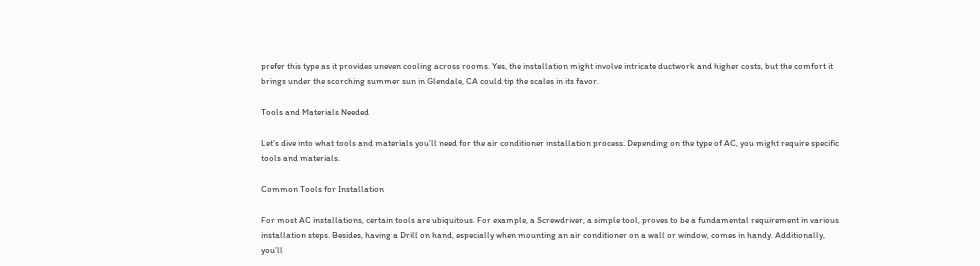prefer this type as it provides uneven cooling across rooms. Yes, the installation might involve intricate ductwork and higher costs, but the comfort it brings under the scorching summer sun in Glendale, CA could tip the scales in its favor.

Tools and Materials Needed

Let’s dive into what tools and materials you’ll need for the air conditioner installation process. Depending on the type of AC, you might require specific tools and materials.

Common Tools for Installation

For most AC installations, certain tools are ubiquitous. For example, a Screwdriver, a simple tool, proves to be a fundamental requirement in various installation steps. Besides, having a Drill on hand, especially when mounting an air conditioner on a wall or window, comes in handy. Additionally, you’ll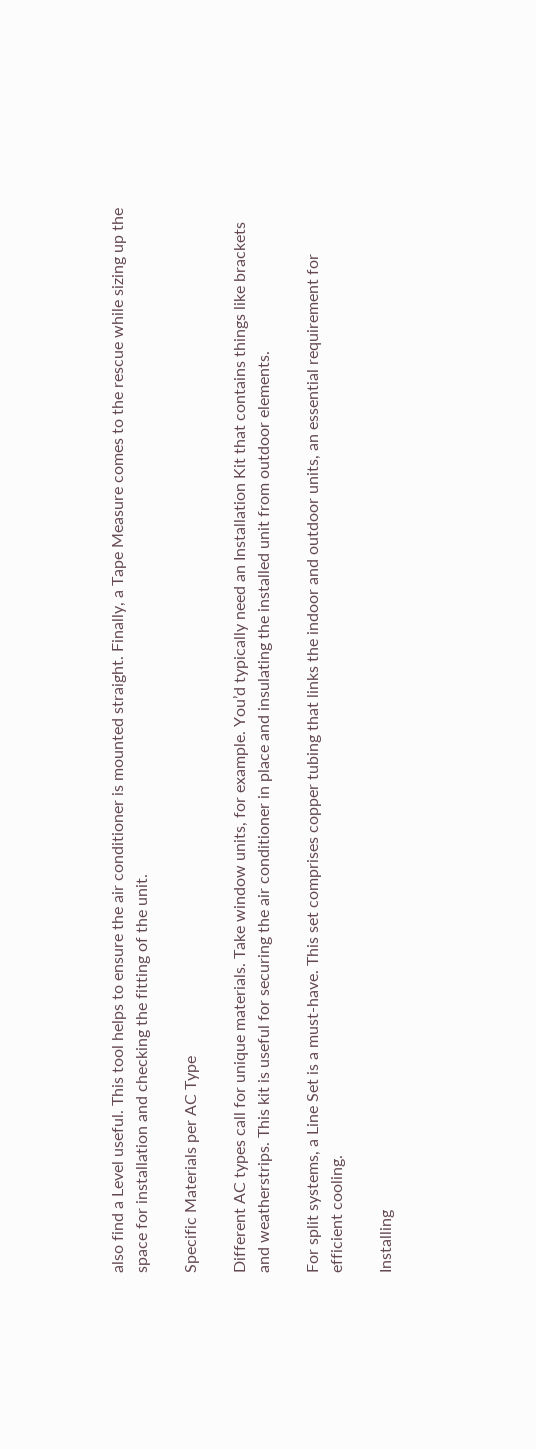also find a Level useful. This tool helps to ensure the air conditioner is mounted straight. Finally, a Tape Measure comes to the rescue while sizing up the space for installation and checking the fitting of the unit.

Specific Materials per AC Type

Different AC types call for unique materials. Take window units, for example. You’d typically need an Installation Kit that contains things like brackets and weatherstrips. This kit is useful for securing the air conditioner in place and insulating the installed unit from outdoor elements.

For split systems, a Line Set is a must-have. This set comprises copper tubing that links the indoor and outdoor units, an essential requirement for efficient cooling.

Installing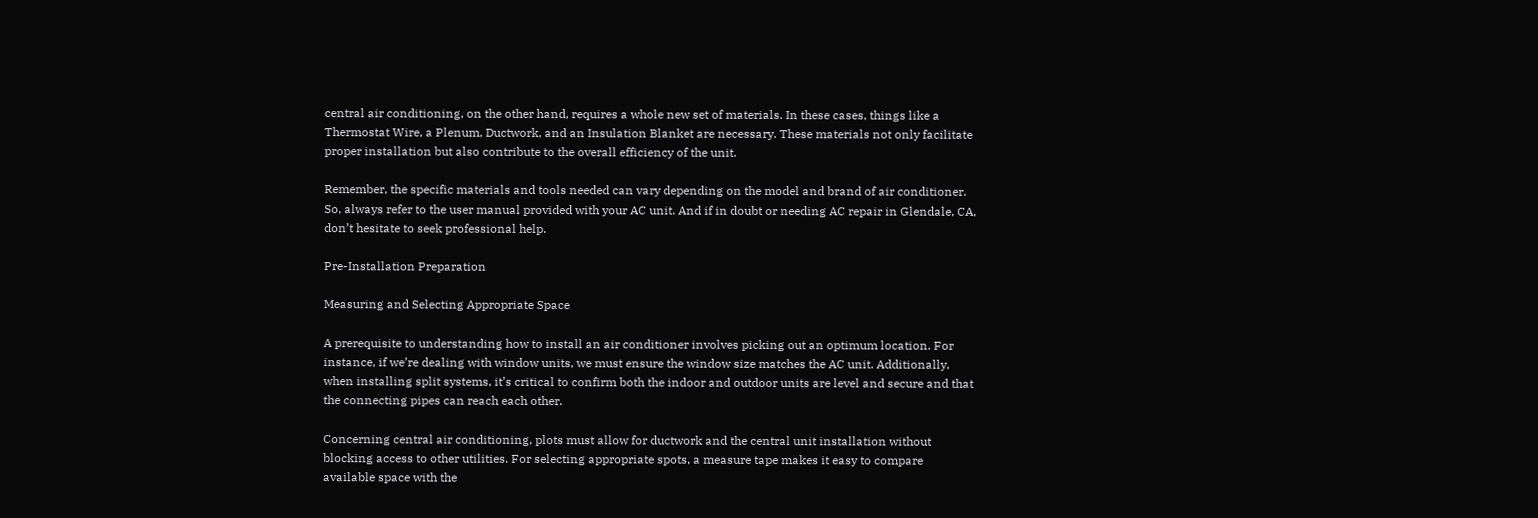central air conditioning, on the other hand, requires a whole new set of materials. In these cases, things like a Thermostat Wire, a Plenum, Ductwork, and an Insulation Blanket are necessary. These materials not only facilitate proper installation but also contribute to the overall efficiency of the unit.

Remember, the specific materials and tools needed can vary depending on the model and brand of air conditioner. So, always refer to the user manual provided with your AC unit. And if in doubt or needing AC repair in Glendale, CA, don’t hesitate to seek professional help.

Pre-Installation Preparation

Measuring and Selecting Appropriate Space

A prerequisite to understanding how to install an air conditioner involves picking out an optimum location. For instance, if we’re dealing with window units, we must ensure the window size matches the AC unit. Additionally, when installing split systems, it’s critical to confirm both the indoor and outdoor units are level and secure and that the connecting pipes can reach each other.

Concerning central air conditioning, plots must allow for ductwork and the central unit installation without blocking access to other utilities. For selecting appropriate spots, a measure tape makes it easy to compare available space with the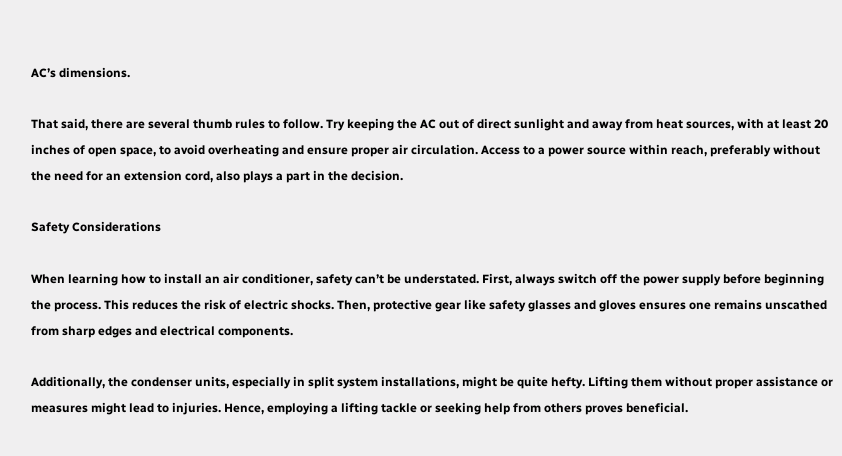AC’s dimensions.

That said, there are several thumb rules to follow. Try keeping the AC out of direct sunlight and away from heat sources, with at least 20 inches of open space, to avoid overheating and ensure proper air circulation. Access to a power source within reach, preferably without the need for an extension cord, also plays a part in the decision.

Safety Considerations

When learning how to install an air conditioner, safety can’t be understated. First, always switch off the power supply before beginning the process. This reduces the risk of electric shocks. Then, protective gear like safety glasses and gloves ensures one remains unscathed from sharp edges and electrical components.

Additionally, the condenser units, especially in split system installations, might be quite hefty. Lifting them without proper assistance or measures might lead to injuries. Hence, employing a lifting tackle or seeking help from others proves beneficial.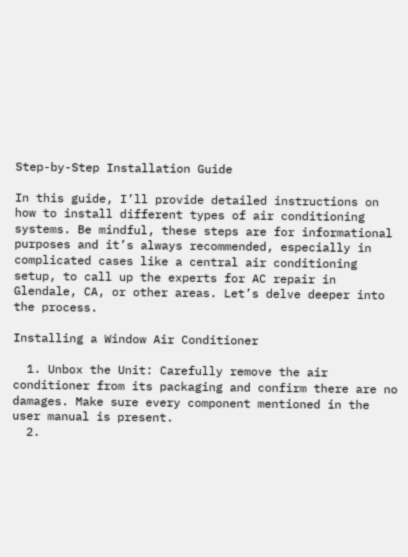Step-by-Step Installation Guide

In this guide, I’ll provide detailed instructions on how to install different types of air conditioning systems. Be mindful, these steps are for informational purposes and it’s always recommended, especially in complicated cases like a central air conditioning setup, to call up the experts for AC repair in Glendale, CA, or other areas. Let’s delve deeper into the process.

Installing a Window Air Conditioner

  1. Unbox the Unit: Carefully remove the air conditioner from its packaging and confirm there are no damages. Make sure every component mentioned in the user manual is present.
  2.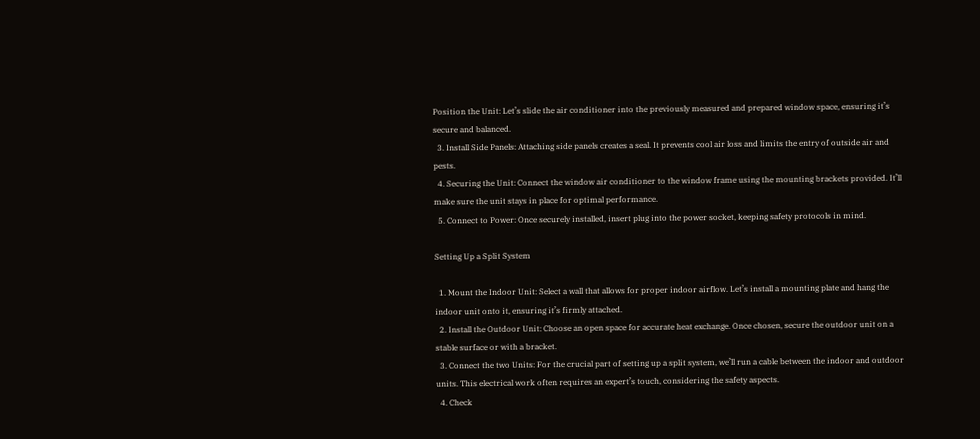Position the Unit: Let’s slide the air conditioner into the previously measured and prepared window space, ensuring it’s secure and balanced.
  3. Install Side Panels: Attaching side panels creates a seal. It prevents cool air loss and limits the entry of outside air and pests.
  4. Securing the Unit: Connect the window air conditioner to the window frame using the mounting brackets provided. It’ll make sure the unit stays in place for optimal performance.
  5. Connect to Power: Once securely installed, insert plug into the power socket, keeping safety protocols in mind.

Setting Up a Split System

  1. Mount the Indoor Unit: Select a wall that allows for proper indoor airflow. Let’s install a mounting plate and hang the indoor unit onto it, ensuring it’s firmly attached.
  2. Install the Outdoor Unit: Choose an open space for accurate heat exchange. Once chosen, secure the outdoor unit on a stable surface or with a bracket.
  3. Connect the two Units: For the crucial part of setting up a split system, we’ll run a cable between the indoor and outdoor units. This electrical work often requires an expert’s touch, considering the safety aspects.
  4. Check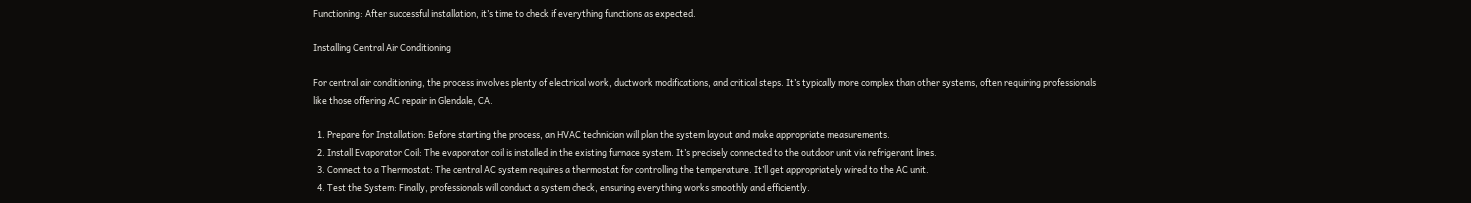Functioning: After successful installation, it’s time to check if everything functions as expected.

Installing Central Air Conditioning

For central air conditioning, the process involves plenty of electrical work, ductwork modifications, and critical steps. It’s typically more complex than other systems, often requiring professionals like those offering AC repair in Glendale, CA.

  1. Prepare for Installation: Before starting the process, an HVAC technician will plan the system layout and make appropriate measurements.
  2. Install Evaporator Coil: The evaporator coil is installed in the existing furnace system. It’s precisely connected to the outdoor unit via refrigerant lines.
  3. Connect to a Thermostat: The central AC system requires a thermostat for controlling the temperature. It’ll get appropriately wired to the AC unit.
  4. Test the System: Finally, professionals will conduct a system check, ensuring everything works smoothly and efficiently.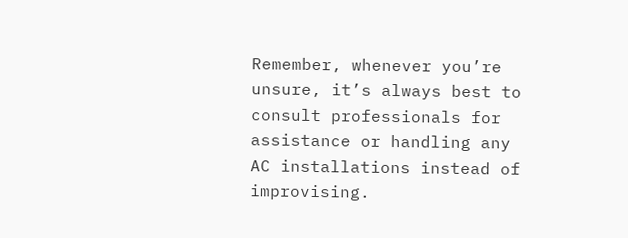Remember, whenever you’re unsure, it’s always best to consult professionals for assistance or handling any AC installations instead of improvising.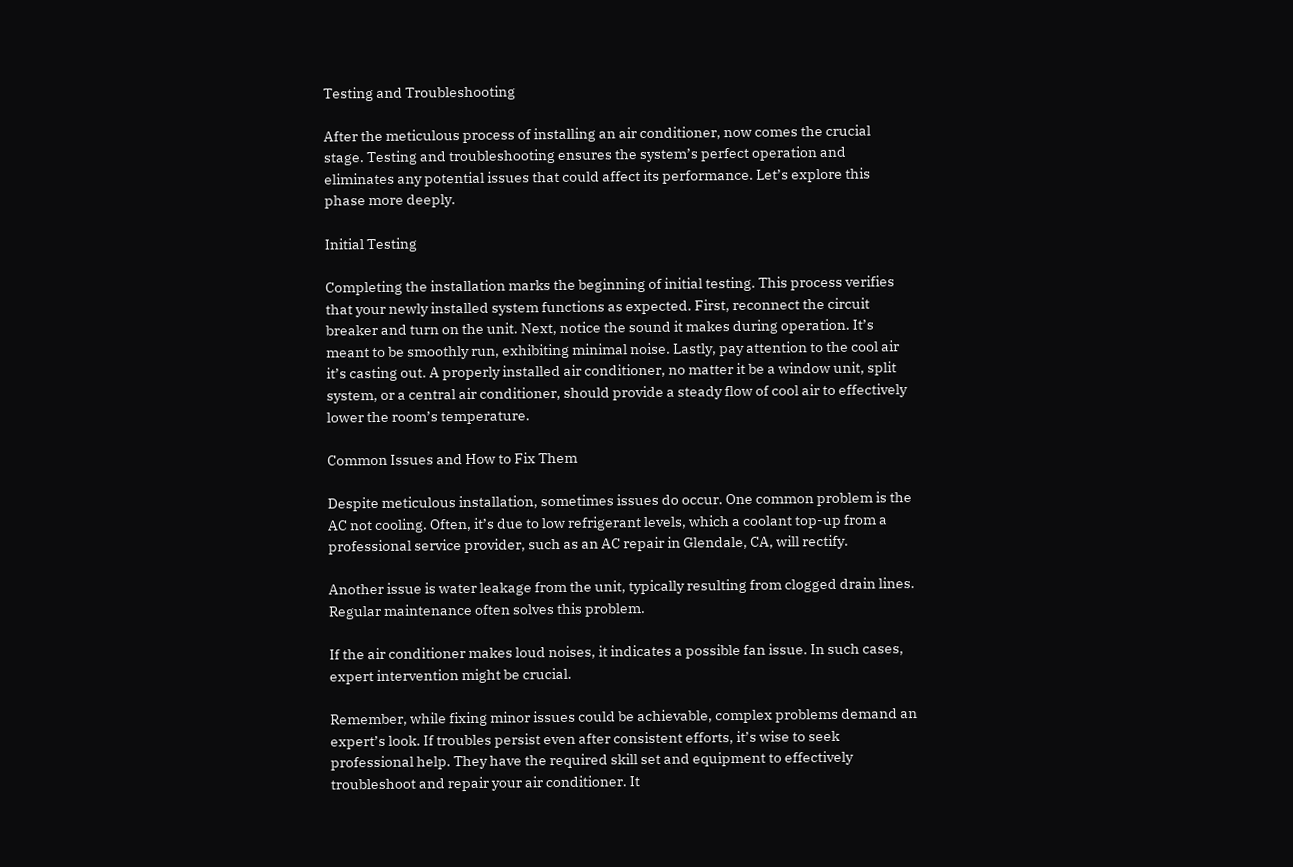Testing and Troubleshooting

After the meticulous process of installing an air conditioner, now comes the crucial stage. Testing and troubleshooting ensures the system’s perfect operation and eliminates any potential issues that could affect its performance. Let’s explore this phase more deeply.

Initial Testing

Completing the installation marks the beginning of initial testing. This process verifies that your newly installed system functions as expected. First, reconnect the circuit breaker and turn on the unit. Next, notice the sound it makes during operation. It’s meant to be smoothly run, exhibiting minimal noise. Lastly, pay attention to the cool air it’s casting out. A properly installed air conditioner, no matter it be a window unit, split system, or a central air conditioner, should provide a steady flow of cool air to effectively lower the room’s temperature.

Common Issues and How to Fix Them

Despite meticulous installation, sometimes issues do occur. One common problem is the AC not cooling. Often, it’s due to low refrigerant levels, which a coolant top-up from a professional service provider, such as an AC repair in Glendale, CA, will rectify.

Another issue is water leakage from the unit, typically resulting from clogged drain lines. Regular maintenance often solves this problem.

If the air conditioner makes loud noises, it indicates a possible fan issue. In such cases, expert intervention might be crucial.

Remember, while fixing minor issues could be achievable, complex problems demand an expert’s look. If troubles persist even after consistent efforts, it’s wise to seek professional help. They have the required skill set and equipment to effectively troubleshoot and repair your air conditioner. It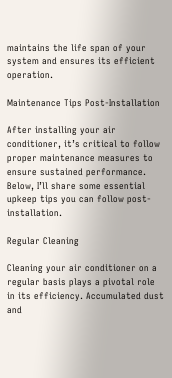maintains the life span of your system and ensures its efficient operation.

Maintenance Tips Post-Installation

After installing your air conditioner, it’s critical to follow proper maintenance measures to ensure sustained performance. Below, I’ll share some essential upkeep tips you can follow post-installation.

Regular Cleaning

Cleaning your air conditioner on a regular basis plays a pivotal role in its efficiency. Accumulated dust and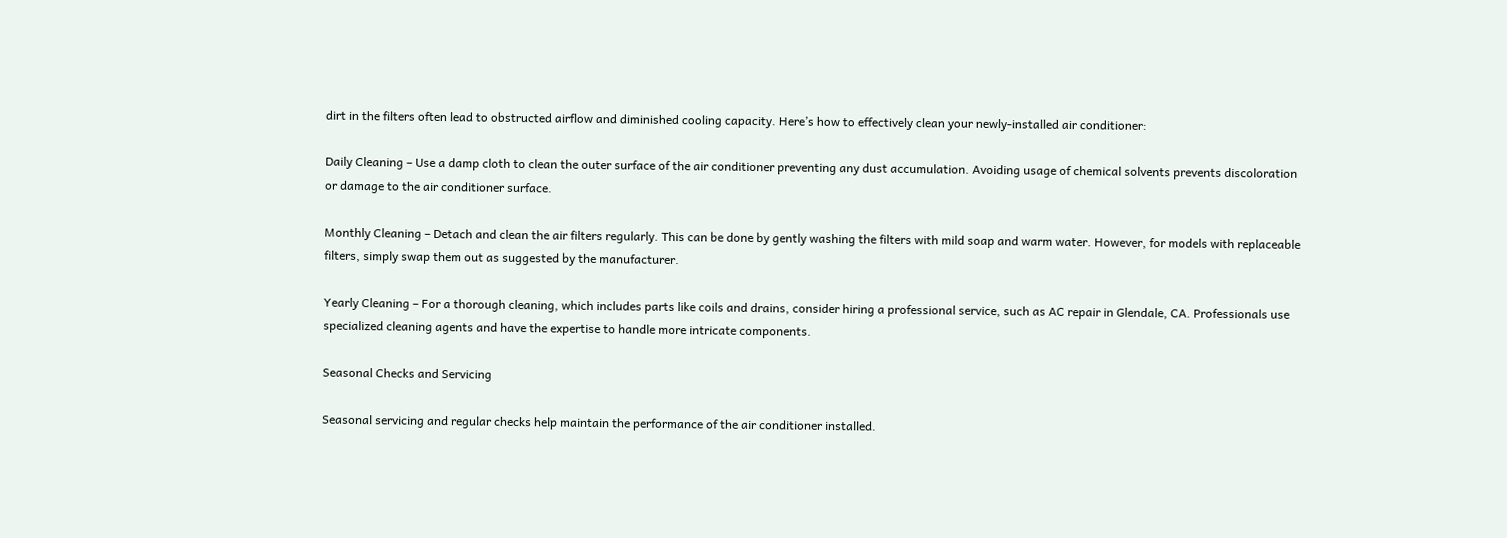dirt in the filters often lead to obstructed airflow and diminished cooling capacity. Here’s how to effectively clean your newly-installed air conditioner:

Daily Cleaning – Use a damp cloth to clean the outer surface of the air conditioner preventing any dust accumulation. Avoiding usage of chemical solvents prevents discoloration or damage to the air conditioner surface.

Monthly Cleaning – Detach and clean the air filters regularly. This can be done by gently washing the filters with mild soap and warm water. However, for models with replaceable filters, simply swap them out as suggested by the manufacturer.

Yearly Cleaning – For a thorough cleaning, which includes parts like coils and drains, consider hiring a professional service, such as AC repair in Glendale, CA. Professionals use specialized cleaning agents and have the expertise to handle more intricate components.

Seasonal Checks and Servicing

Seasonal servicing and regular checks help maintain the performance of the air conditioner installed.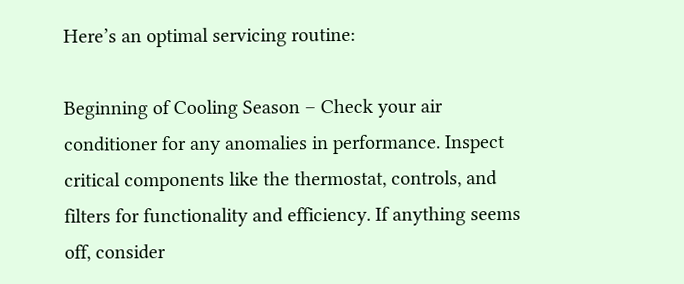Here’s an optimal servicing routine:

Beginning of Cooling Season – Check your air conditioner for any anomalies in performance. Inspect critical components like the thermostat, controls, and filters for functionality and efficiency. If anything seems off, consider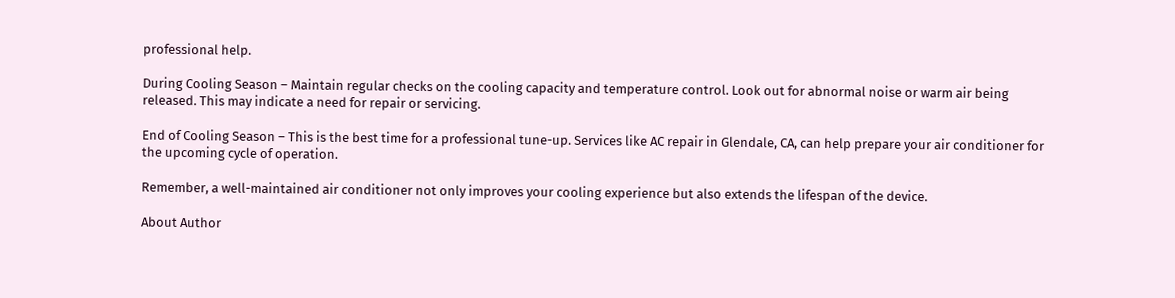professional help.

During Cooling Season – Maintain regular checks on the cooling capacity and temperature control. Look out for abnormal noise or warm air being released. This may indicate a need for repair or servicing.

End of Cooling Season – This is the best time for a professional tune-up. Services like AC repair in Glendale, CA, can help prepare your air conditioner for the upcoming cycle of operation.

Remember, a well-maintained air conditioner not only improves your cooling experience but also extends the lifespan of the device.

About Author